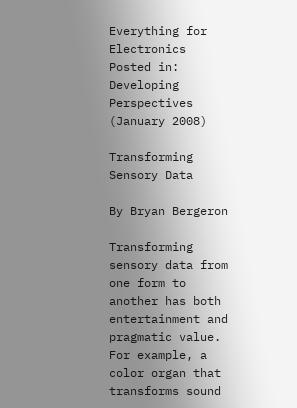Everything for Electronics
Posted in: Developing Perspectives (January 2008)

Transforming Sensory Data

By Bryan Bergeron

Transforming sensory data from one form to another has both entertainment and pragmatic value. For example, a color organ that transforms sound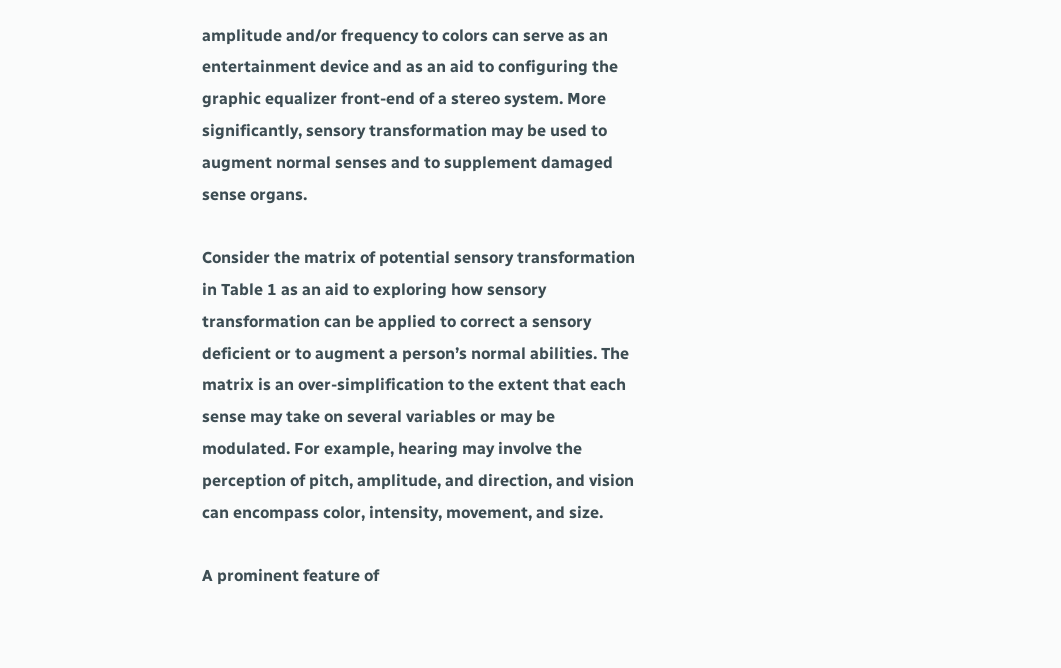amplitude and/or frequency to colors can serve as an entertainment device and as an aid to configuring the graphic equalizer front-end of a stereo system. More significantly, sensory transformation may be used to augment normal senses and to supplement damaged sense organs.

Consider the matrix of potential sensory transformation in Table 1 as an aid to exploring how sensory transformation can be applied to correct a sensory deficient or to augment a person’s normal abilities. The matrix is an over-simplification to the extent that each sense may take on several variables or may be modulated. For example, hearing may involve the perception of pitch, amplitude, and direction, and vision can encompass color, intensity, movement, and size.

A prominent feature of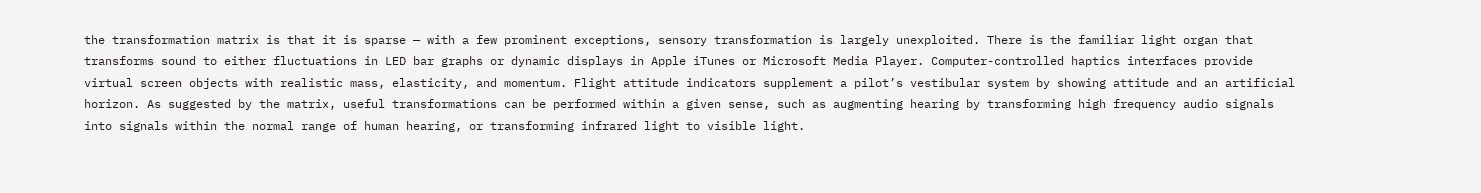the transformation matrix is that it is sparse — with a few prominent exceptions, sensory transformation is largely unexploited. There is the familiar light organ that transforms sound to either fluctuations in LED bar graphs or dynamic displays in Apple iTunes or Microsoft Media Player. Computer-controlled haptics interfaces provide virtual screen objects with realistic mass, elasticity, and momentum. Flight attitude indicators supplement a pilot’s vestibular system by showing attitude and an artificial horizon. As suggested by the matrix, useful transformations can be performed within a given sense, such as augmenting hearing by transforming high frequency audio signals into signals within the normal range of human hearing, or transforming infrared light to visible light.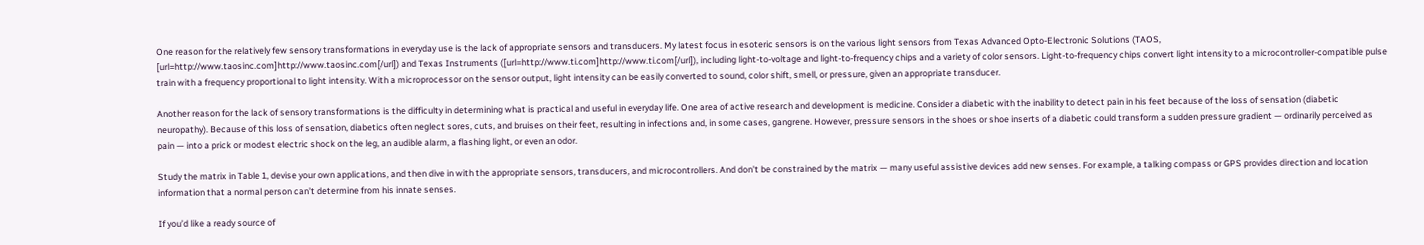One reason for the relatively few sensory transformations in everyday use is the lack of appropriate sensors and transducers. My latest focus in esoteric sensors is on the various light sensors from Texas Advanced Opto-Electronic Solutions (TAOS, [url=http://www.taosinc.com]http://www.taosinc.com[/url]) and Texas Instruments ([url=http://www.ti.com]http://www.ti.com[/url]), including light-to-voltage and light-to-frequency chips and a variety of color sensors. Light-to-frequency chips convert light intensity to a microcontroller-compatible pulse train with a frequency proportional to light intensity. With a microprocessor on the sensor output, light intensity can be easily converted to sound, color shift, smell, or pressure, given an appropriate transducer.

Another reason for the lack of sensory transformations is the difficulty in determining what is practical and useful in everyday life. One area of active research and development is medicine. Consider a diabetic with the inability to detect pain in his feet because of the loss of sensation (diabetic neuropathy). Because of this loss of sensation, diabetics often neglect sores, cuts, and bruises on their feet, resulting in infections and, in some cases, gangrene. However, pressure sensors in the shoes or shoe inserts of a diabetic could transform a sudden pressure gradient — ordinarily perceived as pain — into a prick or modest electric shock on the leg, an audible alarm, a flashing light, or even an odor.

Study the matrix in Table 1, devise your own applications, and then dive in with the appropriate sensors, transducers, and microcontrollers. And don’t be constrained by the matrix — many useful assistive devices add new senses. For example, a talking compass or GPS provides direction and location information that a normal person can’t determine from his innate senses.

If you’d like a ready source of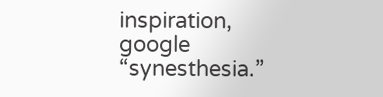inspiration, google “synesthesia.”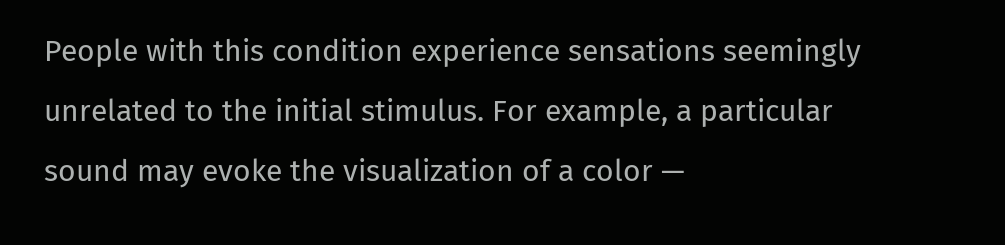People with this condition experience sensations seemingly unrelated to the initial stimulus. For example, a particular sound may evoke the visualization of a color —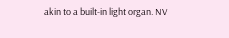akin to a built-in light organ. NV